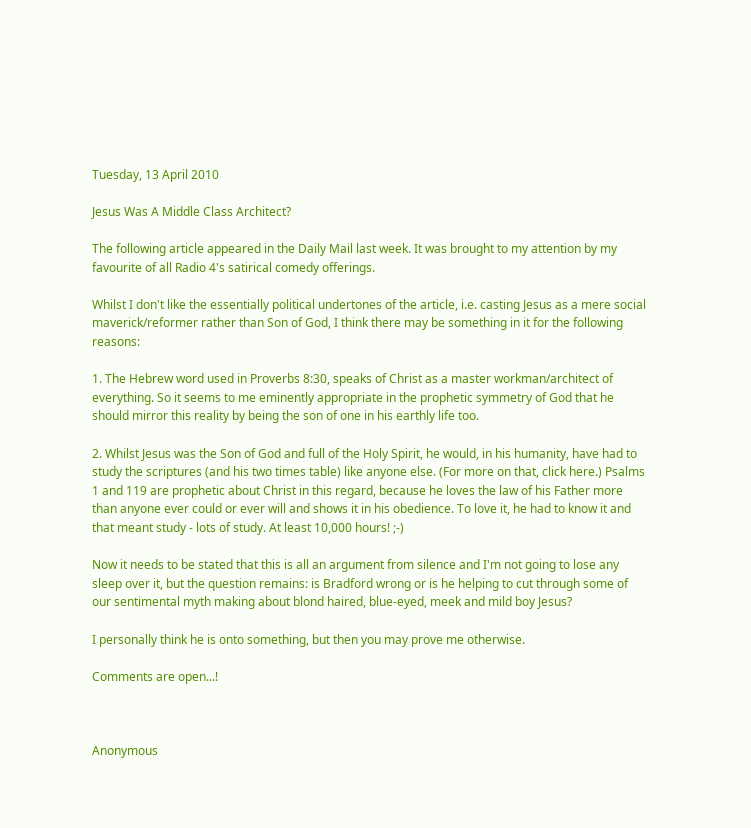Tuesday, 13 April 2010

Jesus Was A Middle Class Architect?

The following article appeared in the Daily Mail last week. It was brought to my attention by my favourite of all Radio 4's satirical comedy offerings.

Whilst I don't like the essentially political undertones of the article, i.e. casting Jesus as a mere social maverick/reformer rather than Son of God, I think there may be something in it for the following reasons:

1. The Hebrew word used in Proverbs 8:30, speaks of Christ as a master workman/architect of everything. So it seems to me eminently appropriate in the prophetic symmetry of God that he should mirror this reality by being the son of one in his earthly life too.

2. Whilst Jesus was the Son of God and full of the Holy Spirit, he would, in his humanity, have had to study the scriptures (and his two times table) like anyone else. (For more on that, click here.) Psalms 1 and 119 are prophetic about Christ in this regard, because he loves the law of his Father more than anyone ever could or ever will and shows it in his obedience. To love it, he had to know it and that meant study - lots of study. At least 10,000 hours! ;-)

Now it needs to be stated that this is all an argument from silence and I'm not going to lose any sleep over it, but the question remains: is Bradford wrong or is he helping to cut through some of our sentimental myth making about blond haired, blue-eyed, meek and mild boy Jesus?

I personally think he is onto something, but then you may prove me otherwise.

Comments are open...!



Anonymous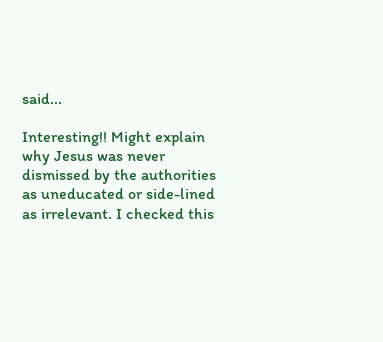said...

Interesting!! Might explain why Jesus was never dismissed by the authorities as uneducated or side-lined as irrelevant. I checked this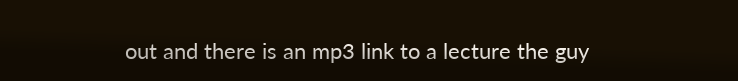out and there is an mp3 link to a lecture the guy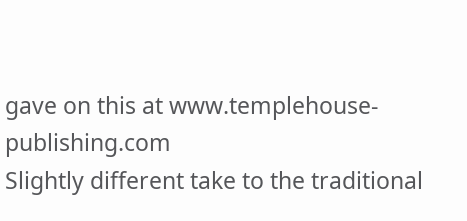gave on this at www.templehouse-publishing.com
Slightly different take to the traditional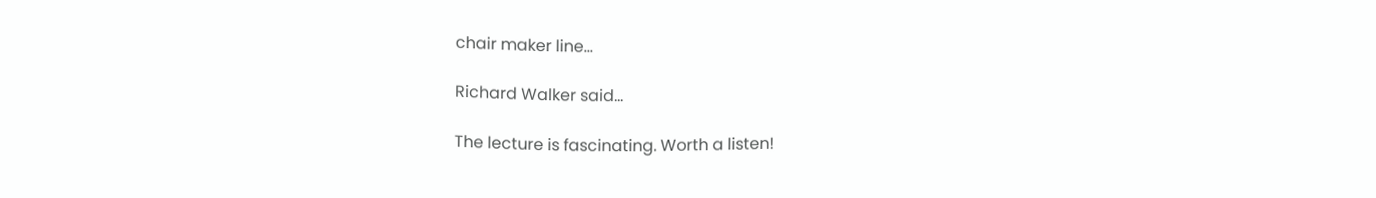chair maker line...

Richard Walker said...

The lecture is fascinating. Worth a listen!